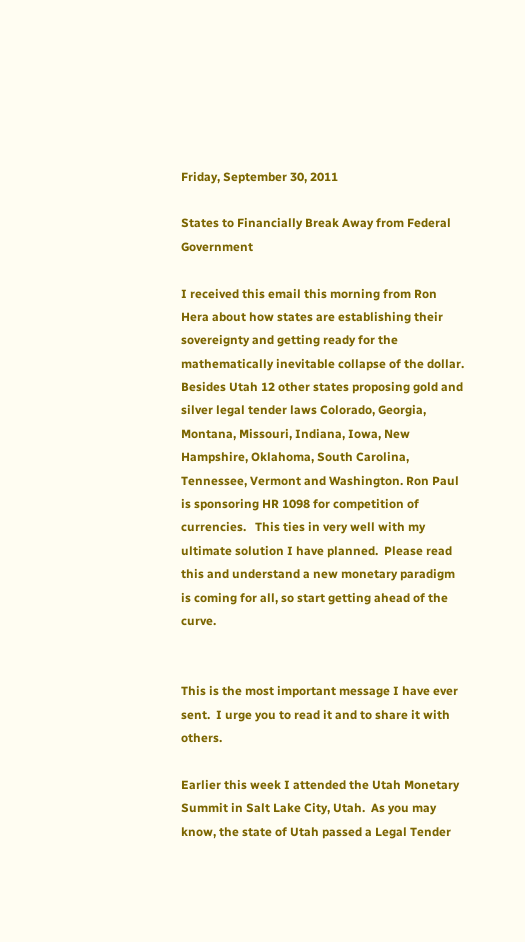Friday, September 30, 2011

States to Financially Break Away from Federal Government

I received this email this morning from Ron Hera about how states are establishing their sovereignty and getting ready for the mathematically inevitable collapse of the dollar.  Besides Utah 12 other states proposing gold and silver legal tender laws Colorado, Georgia, Montana, Missouri, Indiana, Iowa, New Hampshire, Oklahoma, South Carolina, Tennessee, Vermont and Washington. Ron Paul is sponsoring HR 1098 for competition of currencies.   This ties in very well with my ultimate solution I have planned.  Please read this and understand a new monetary paradigm is coming for all, so start getting ahead of the curve.


This is the most important message I have ever sent.  I urge you to read it and to share it with others.

Earlier this week I attended the Utah Monetary Summit in Salt Lake City, Utah.  As you may know, the state of Utah passed a Legal Tender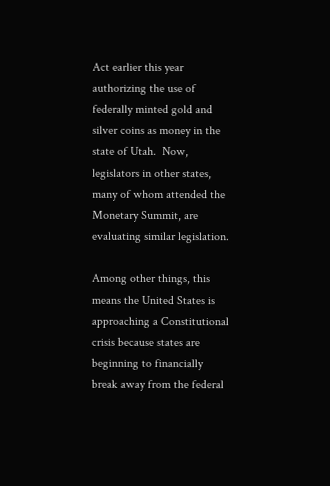Act earlier this year authorizing the use of federally minted gold and silver coins as money in the state of Utah.  Now, legislators in other states, many of whom attended the Monetary Summit, are evaluating similar legislation.

Among other things, this means the United States is approaching a Constitutional crisis because states are beginning to financially break away from the federal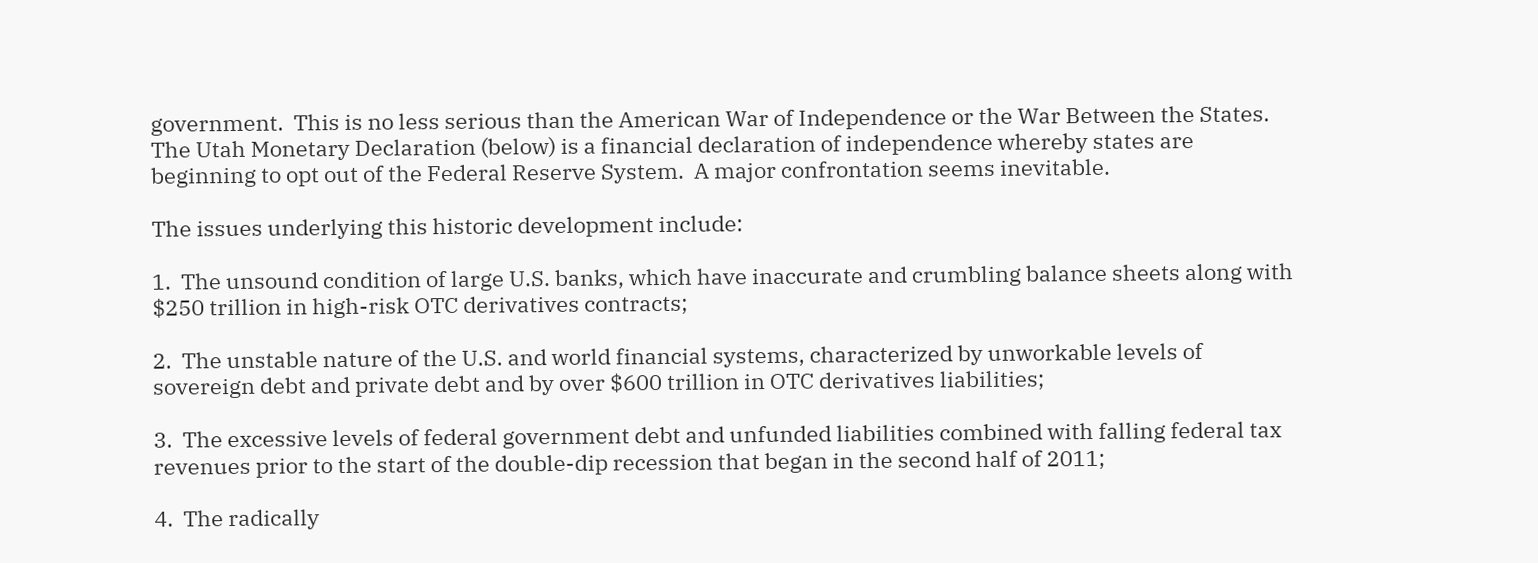government.  This is no less serious than the American War of Independence or the War Between the States.  The Utah Monetary Declaration (below) is a financial declaration of independence whereby states are beginning to opt out of the Federal Reserve System.  A major confrontation seems inevitable.

The issues underlying this historic development include:

1.  The unsound condition of large U.S. banks, which have inaccurate and crumbling balance sheets along with $250 trillion in high-risk OTC derivatives contracts;

2.  The unstable nature of the U.S. and world financial systems, characterized by unworkable levels of sovereign debt and private debt and by over $600 trillion in OTC derivatives liabilities;

3.  The excessive levels of federal government debt and unfunded liabilities combined with falling federal tax revenues prior to the start of the double-dip recession that began in the second half of 2011;

4.  The radically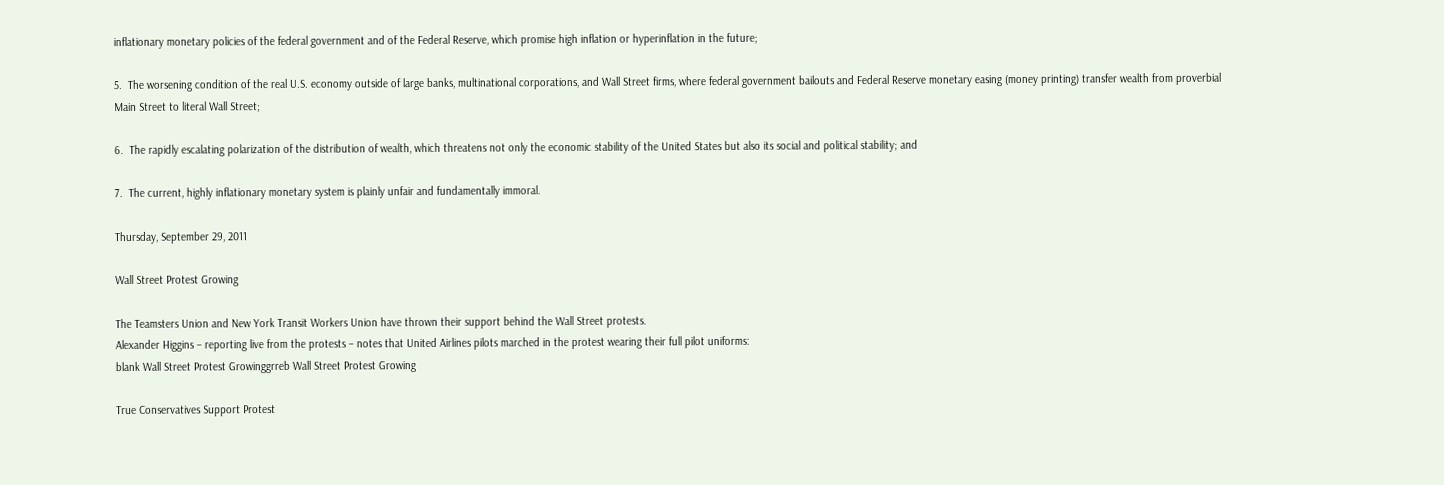inflationary monetary policies of the federal government and of the Federal Reserve, which promise high inflation or hyperinflation in the future;

5.  The worsening condition of the real U.S. economy outside of large banks, multinational corporations, and Wall Street firms, where federal government bailouts and Federal Reserve monetary easing (money printing) transfer wealth from proverbial Main Street to literal Wall Street;

6.  The rapidly escalating polarization of the distribution of wealth, which threatens not only the economic stability of the United States but also its social and political stability; and

7.  The current, highly inflationary monetary system is plainly unfair and fundamentally immoral.

Thursday, September 29, 2011

Wall Street Protest Growing

The Teamsters Union and New York Transit Workers Union have thrown their support behind the Wall Street protests.
Alexander Higgins – reporting live from the protests – notes that United Airlines pilots marched in the protest wearing their full pilot uniforms:
blank Wall Street Protest Growinggrreb Wall Street Protest Growing

True Conservatives Support Protest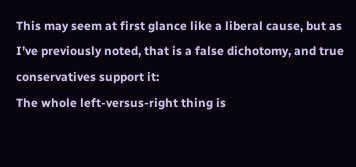This may seem at first glance like a liberal cause, but as I’ve previously noted, that is a false dichotomy, and true conservatives support it:
The whole left-versus-right thing is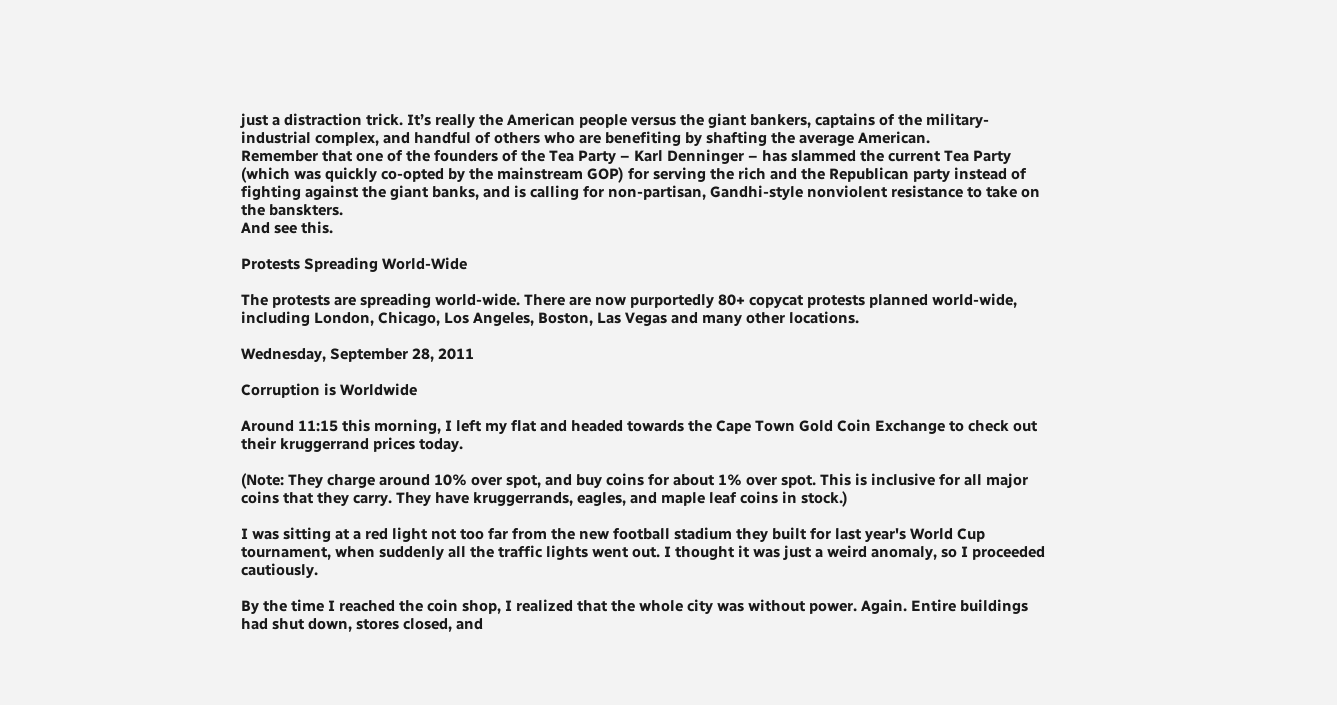just a distraction trick. It’s really the American people versus the giant bankers, captains of the military-industrial complex, and handful of others who are benefiting by shafting the average American.
Remember that one of the founders of the Tea Party – Karl Denninger – has slammed the current Tea Party (which was quickly co-opted by the mainstream GOP) for serving the rich and the Republican party instead of fighting against the giant banks, and is calling for non-partisan, Gandhi-style nonviolent resistance to take on the banskters.
And see this.

Protests Spreading World-Wide

The protests are spreading world-wide. There are now purportedly 80+ copycat protests planned world-wide, including London, Chicago, Los Angeles, Boston, Las Vegas and many other locations.

Wednesday, September 28, 2011

Corruption is Worldwide

Around 11:15 this morning, I left my flat and headed towards the Cape Town Gold Coin Exchange to check out their kruggerrand prices today.

(Note: They charge around 10% over spot, and buy coins for about 1% over spot. This is inclusive for all major coins that they carry. They have kruggerrands, eagles, and maple leaf coins in stock.)

I was sitting at a red light not too far from the new football stadium they built for last year's World Cup tournament, when suddenly all the traffic lights went out. I thought it was just a weird anomaly, so I proceeded cautiously.

By the time I reached the coin shop, I realized that the whole city was without power. Again. Entire buildings had shut down, stores closed, and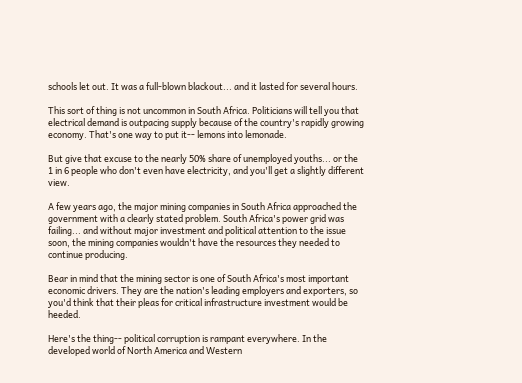schools let out. It was a full-blown blackout... and it lasted for several hours.

This sort of thing is not uncommon in South Africa. Politicians will tell you that electrical demand is outpacing supply because of the country's rapidly growing economy. That's one way to put it-- lemons into lemonade.

But give that excuse to the nearly 50% share of unemployed youths... or the 1 in 6 people who don't even have electricity, and you'll get a slightly different view.

A few years ago, the major mining companies in South Africa approached the government with a clearly stated problem. South Africa's power grid was failing... and without major investment and political attention to the issue soon, the mining companies wouldn't have the resources they needed to continue producing.

Bear in mind that the mining sector is one of South Africa's most important economic drivers. They are the nation's leading employers and exporters, so you'd think that their pleas for critical infrastructure investment would be heeded.

Here's the thing-- political corruption is rampant everywhere. In the developed world of North America and Western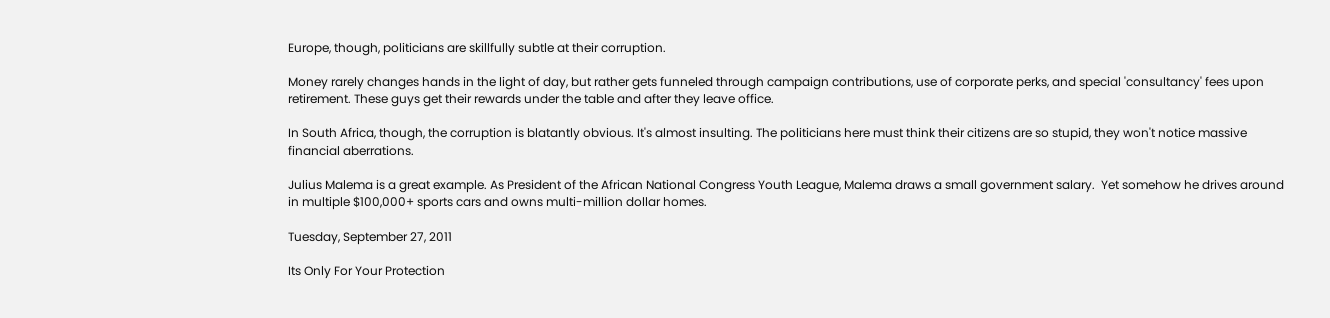Europe, though, politicians are skillfully subtle at their corruption.

Money rarely changes hands in the light of day, but rather gets funneled through campaign contributions, use of corporate perks, and special 'consultancy' fees upon retirement. These guys get their rewards under the table and after they leave office.

In South Africa, though, the corruption is blatantly obvious. It's almost insulting. The politicians here must think their citizens are so stupid, they won't notice massive financial aberrations.

Julius Malema is a great example. As President of the African National Congress Youth League, Malema draws a small government salary.  Yet somehow he drives around in multiple $100,000+ sports cars and owns multi-million dollar homes.

Tuesday, September 27, 2011

Its Only For Your Protection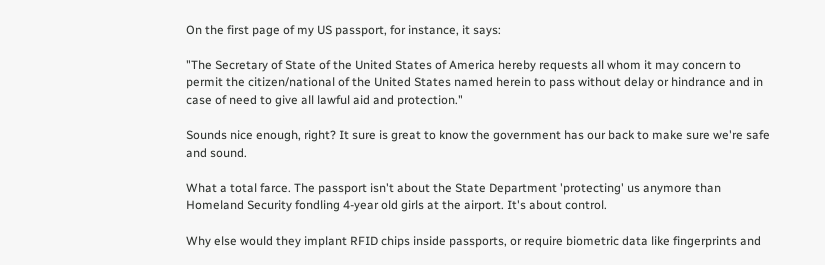On the first page of my US passport, for instance, it says:

"The Secretary of State of the United States of America hereby requests all whom it may concern to permit the citizen/national of the United States named herein to pass without delay or hindrance and in case of need to give all lawful aid and protection."

Sounds nice enough, right? It sure is great to know the government has our back to make sure we're safe and sound.

What a total farce. The passport isn't about the State Department 'protecting' us anymore than Homeland Security fondling 4-year old girls at the airport. It's about control.

Why else would they implant RFID chips inside passports, or require biometric data like fingerprints and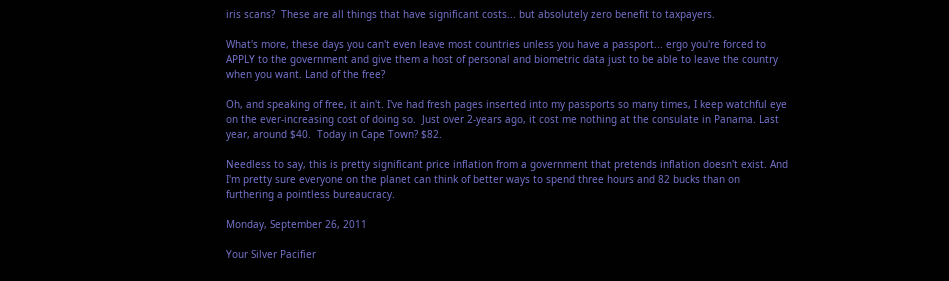iris scans?  These are all things that have significant costs... but absolutely zero benefit to taxpayers.

What's more, these days you can't even leave most countries unless you have a passport... ergo you're forced to APPLY to the government and give them a host of personal and biometric data just to be able to leave the country when you want. Land of the free?

Oh, and speaking of free, it ain't. I've had fresh pages inserted into my passports so many times, I keep watchful eye on the ever-increasing cost of doing so.  Just over 2-years ago, it cost me nothing at the consulate in Panama. Last year, around $40.  Today in Cape Town? $82.

Needless to say, this is pretty significant price inflation from a government that pretends inflation doesn't exist. And I'm pretty sure everyone on the planet can think of better ways to spend three hours and 82 bucks than on furthering a pointless bureaucracy.

Monday, September 26, 2011

Your Silver Pacifier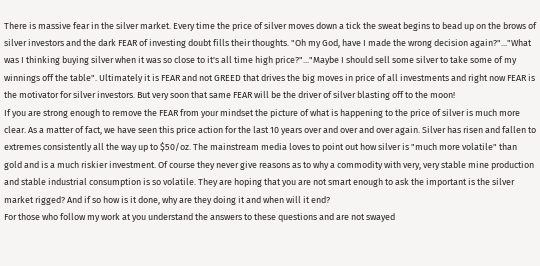There is massive fear in the silver market. Every time the price of silver moves down a tick the sweat begins to bead up on the brows of silver investors and the dark FEAR of investing doubt fills their thoughts. "Oh my God, have I made the wrong decision again?"..."What was I thinking buying silver when it was so close to it's all time high price?"..."Maybe I should sell some silver to take some of my winnings off the table". Ultimately it is FEAR and not GREED that drives the big moves in price of all investments and right now FEAR is the motivator for silver investors. But very soon that same FEAR will be the driver of silver blasting off to the moon!
If you are strong enough to remove the FEAR from your mindset the picture of what is happening to the price of silver is much more clear. As a matter of fact, we have seen this price action for the last 10 years over and over and over again. Silver has risen and fallen to extremes consistently all the way up to $50/oz. The mainstream media loves to point out how silver is "much more volatile" than gold and is a much riskier investment. Of course they never give reasons as to why a commodity with very, very stable mine production and stable industrial consumption is so volatile. They are hoping that you are not smart enough to ask the important is the silver market rigged? And if so how is it done, why are they doing it and when will it end?
For those who follow my work at you understand the answers to these questions and are not swayed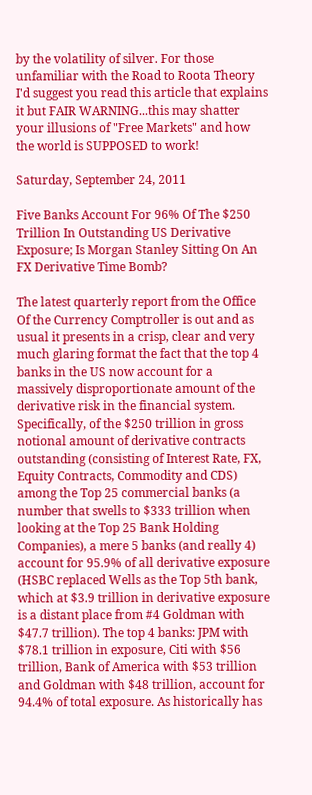by the volatility of silver. For those unfamiliar with the Road to Roota Theory I'd suggest you read this article that explains it but FAIR WARNING...this may shatter your illusions of "Free Markets" and how the world is SUPPOSED to work!

Saturday, September 24, 2011

Five Banks Account For 96% Of The $250 Trillion In Outstanding US Derivative Exposure; Is Morgan Stanley Sitting On An FX Derivative Time Bomb?

The latest quarterly report from the Office Of the Currency Comptroller is out and as usual it presents in a crisp, clear and very much glaring format the fact that the top 4 banks in the US now account for a massively disproportionate amount of the derivative risk in the financial system. Specifically, of the $250 trillion in gross notional amount of derivative contracts outstanding (consisting of Interest Rate, FX, Equity Contracts, Commodity and CDS) among the Top 25 commercial banks (a number that swells to $333 trillion when looking at the Top 25 Bank Holding Companies), a mere 5 banks (and really 4) account for 95.9% of all derivative exposure (HSBC replaced Wells as the Top 5th bank, which at $3.9 trillion in derivative exposure is a distant place from #4 Goldman with $47.7 trillion). The top 4 banks: JPM with $78.1 trillion in exposure, Citi with $56 trillion, Bank of America with $53 trillion and Goldman with $48 trillion, account for 94.4% of total exposure. As historically has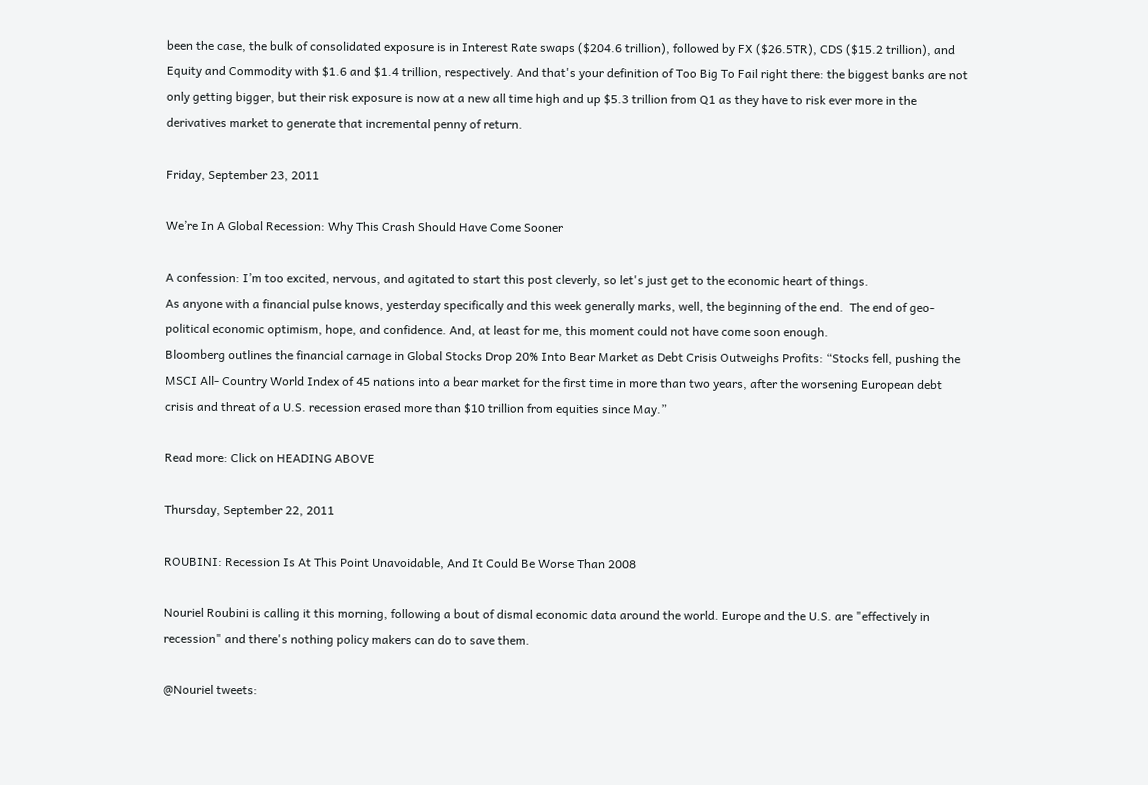been the case, the bulk of consolidated exposure is in Interest Rate swaps ($204.6 trillion), followed by FX ($26.5TR), CDS ($15.2 trillion), and Equity and Commodity with $1.6 and $1.4 trillion, respectively. And that's your definition of Too Big To Fail right there: the biggest banks are not only getting bigger, but their risk exposure is now at a new all time high and up $5.3 trillion from Q1 as they have to risk ever more in the derivatives market to generate that incremental penny of return.

Friday, September 23, 2011

We’re In A Global Recession: Why This Crash Should Have Come Sooner

A confession: I’m too excited, nervous, and agitated to start this post cleverly, so let's just get to the economic heart of things.
As anyone with a financial pulse knows, yesterday specifically and this week generally marks, well, the beginning of the end.  The end of geo-political economic optimism, hope, and confidence. And, at least for me, this moment could not have come soon enough.
Bloomberg outlines the financial carnage in Global Stocks Drop 20% Into Bear Market as Debt Crisis Outweighs Profits: “Stocks fell, pushing the MSCI All- Country World Index of 45 nations into a bear market for the first time in more than two years, after the worsening European debt crisis and threat of a U.S. recession erased more than $10 trillion from equities since May.”

Read more: Click on HEADING ABOVE

Thursday, September 22, 2011

ROUBINI: Recession Is At This Point Unavoidable, And It Could Be Worse Than 2008

Nouriel Roubini is calling it this morning, following a bout of dismal economic data around the world. Europe and the U.S. are "effectively in recession" and there's nothing policy makers can do to save them.

@Nouriel tweets: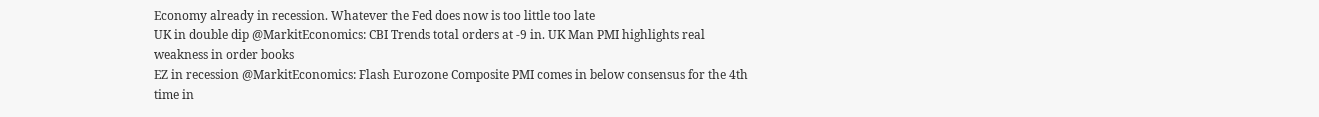Economy already in recession. Whatever the Fed does now is too little too late
UK in double dip @MarkitEconomics: CBI Trends total orders at -9 in. UK Man PMI highlights real weakness in order books
EZ in recession @MarkitEconomics: Flash Eurozone Composite PMI comes in below consensus for the 4th time in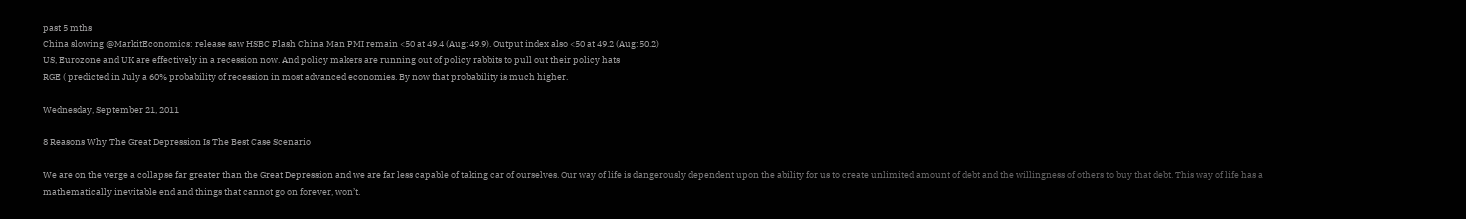past 5 mths
China slowing @MarkitEconomics: release saw HSBC Flash China Man PMI remain <50 at 49.4 (Aug:49.9). Output index also <50 at 49.2 (Aug:50.2)
US, Eurozone and UK are effectively in a recession now. And policy makers are running out of policy rabbits to pull out their policy hats
RGE ( predicted in July a 60% probability of recession in most advanced economies. By now that probability is much higher.

Wednesday, September 21, 2011

8 Reasons Why The Great Depression Is The Best Case Scenario

We are on the verge a collapse far greater than the Great Depression and we are far less capable of taking car of ourselves. Our way of life is dangerously dependent upon the ability for us to create unlimited amount of debt and the willingness of others to buy that debt. This way of life has a mathematically inevitable end and things that cannot go on forever, won’t.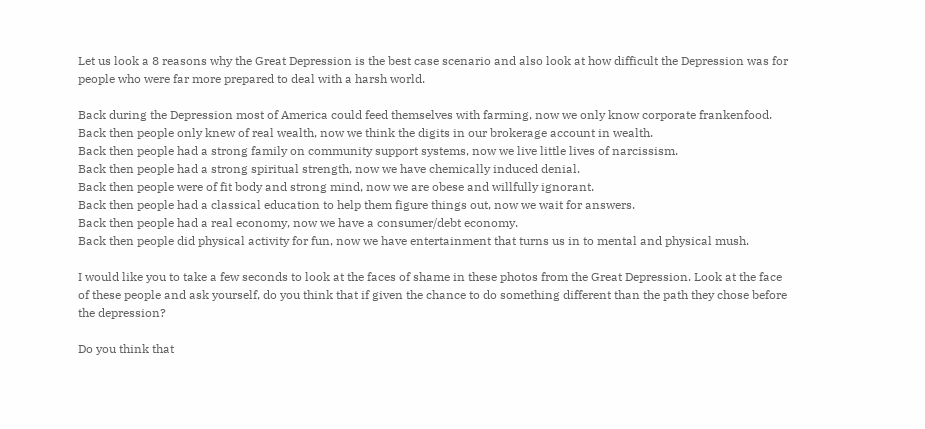Let us look a 8 reasons why the Great Depression is the best case scenario and also look at how difficult the Depression was for people who were far more prepared to deal with a harsh world.

Back during the Depression most of America could feed themselves with farming, now we only know corporate frankenfood.
Back then people only knew of real wealth, now we think the digits in our brokerage account in wealth.
Back then people had a strong family on community support systems, now we live little lives of narcissism.
Back then people had a strong spiritual strength, now we have chemically induced denial.
Back then people were of fit body and strong mind, now we are obese and willfully ignorant.
Back then people had a classical education to help them figure things out, now we wait for answers.
Back then people had a real economy, now we have a consumer/debt economy.
Back then people did physical activity for fun, now we have entertainment that turns us in to mental and physical mush.

I would like you to take a few seconds to look at the faces of shame in these photos from the Great Depression. Look at the face of these people and ask yourself, do you think that if given the chance to do something different than the path they chose before the depression?

Do you think that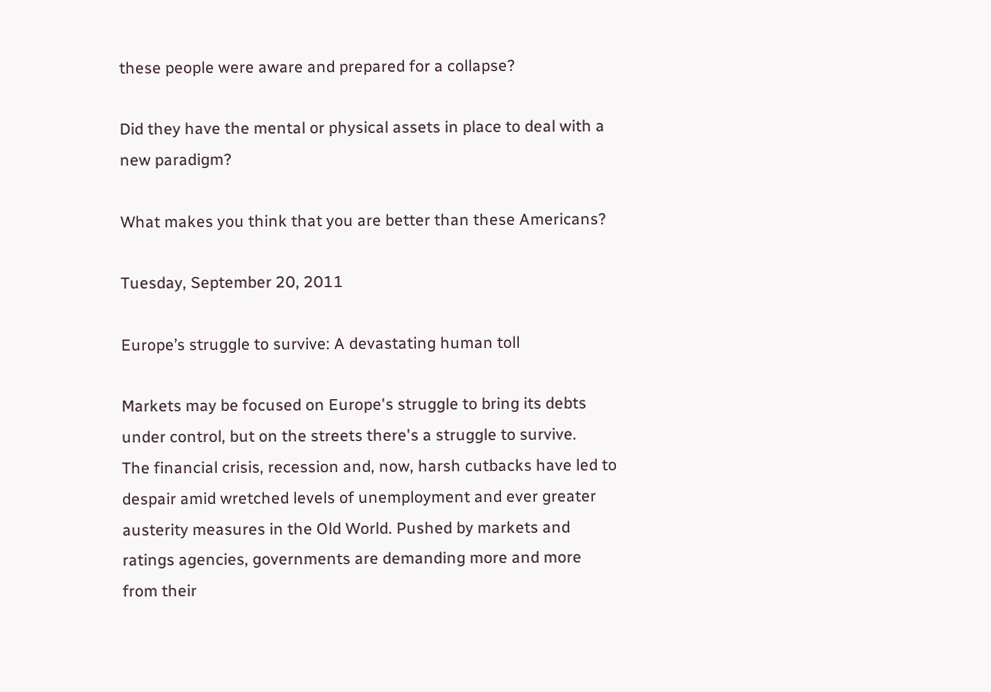these people were aware and prepared for a collapse?

Did they have the mental or physical assets in place to deal with a new paradigm?

What makes you think that you are better than these Americans?

Tuesday, September 20, 2011

Europe’s struggle to survive: A devastating human toll

Markets may be focused on Europe's struggle to bring its debts under control, but on the streets there's a struggle to survive.
The financial crisis, recession and, now, harsh cutbacks have led to despair amid wretched levels of unemployment and ever greater austerity measures in the Old World. Pushed by markets and ratings agencies, governments are demanding more and more from their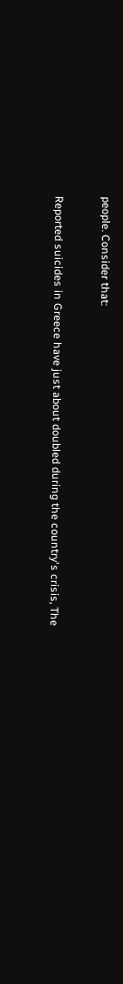people. Consider that:

Reported suicides in Greece have just about doubled during the country's crisis, The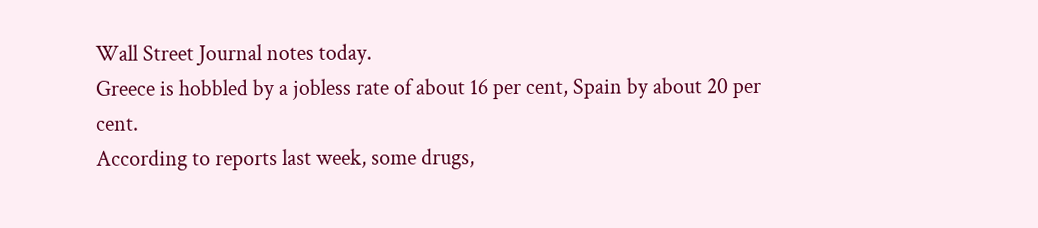Wall Street Journal notes today.
Greece is hobbled by a jobless rate of about 16 per cent, Spain by about 20 per cent.
According to reports last week, some drugs,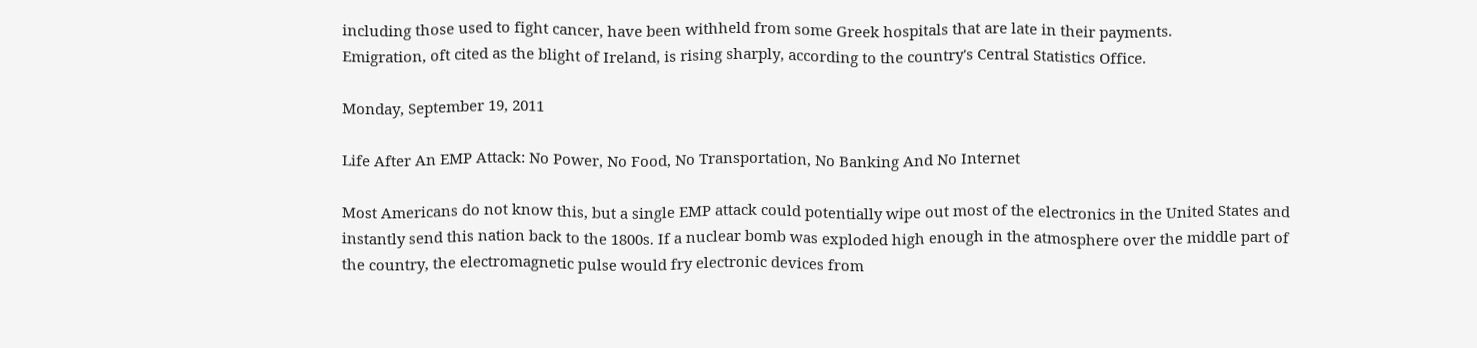including those used to fight cancer, have been withheld from some Greek hospitals that are late in their payments.
Emigration, oft cited as the blight of Ireland, is rising sharply, according to the country's Central Statistics Office.

Monday, September 19, 2011

Life After An EMP Attack: No Power, No Food, No Transportation, No Banking And No Internet

Most Americans do not know this, but a single EMP attack could potentially wipe out most of the electronics in the United States and instantly send this nation back to the 1800s. If a nuclear bomb was exploded high enough in the atmosphere over the middle part of the country, the electromagnetic pulse would fry electronic devices from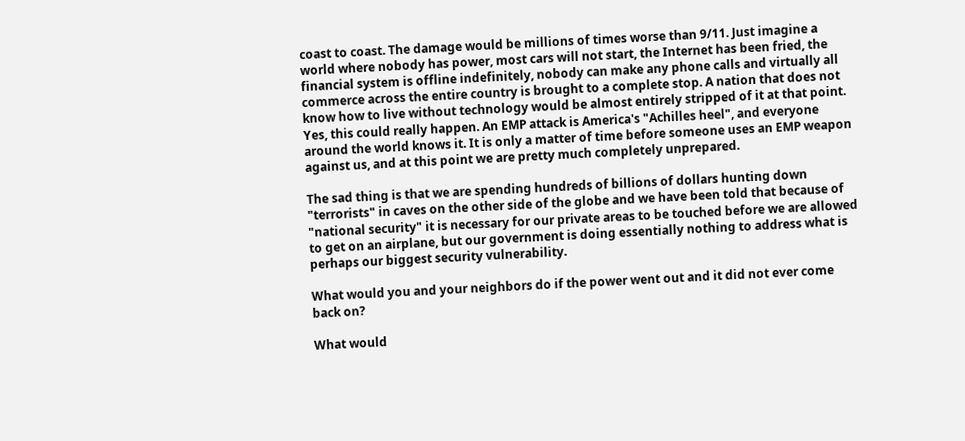coast to coast. The damage would be millions of times worse than 9/11. Just imagine a world where nobody has power, most cars will not start, the Internet has been fried, the financial system is offline indefinitely, nobody can make any phone calls and virtually all commerce across the entire country is brought to a complete stop. A nation that does not know how to live without technology would be almost entirely stripped of it at that point. Yes, this could really happen. An EMP attack is America's "Achilles heel", and everyone around the world knows it. It is only a matter of time before someone uses an EMP weapon against us, and at this point we are pretty much completely unprepared.

The sad thing is that we are spending hundreds of billions of dollars hunting down "terrorists" in caves on the other side of the globe and we have been told that because of "national security" it is necessary for our private areas to be touched before we are allowed to get on an airplane, but our government is doing essentially nothing to address what is perhaps our biggest security vulnerability.

What would you and your neighbors do if the power went out and it did not ever come back on?

What would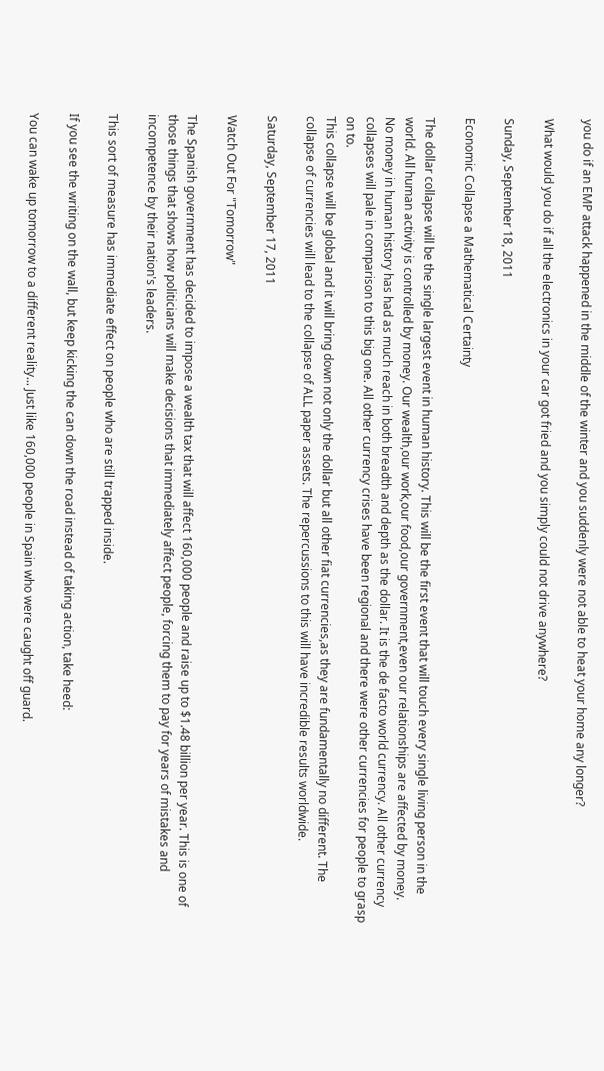you do if an EMP attack happened in the middle of the winter and you suddenly were not able to heat your home any longer?

What would you do if all the electronics in your car got fried and you simply could not drive anywhere?

Sunday, September 18, 2011

Economic Collapse a Mathematical Certainty

The dollar collapse will be the single largest event in human history. This will be the first event that will touch every single living person in the world. All human activity is controlled by money. Our wealth,our work,our food,our government,even our relationships are affected by money.
No money in human history has had as much reach in both breadth and depth as the dollar. It is the de facto world currency. All other currency collapses will pale in comparison to this big one. All other currency crises have been regional and there were other currencies for people to grasp on to.
This collapse will be global and it will bring down not only the dollar but all other fiat currencies,as they are fundamentally no different. The collapse of currencies will lead to the collapse of ALL paper assets. The repercussions to this will have incredible results worldwide.

Saturday, September 17, 2011

Watch Out For "Tomorrow"

The Spanish government has decided to impose a wealth tax that will affect 160,000 people and raise up to $1.48 billion per year. This is one of those things that shows how politicians will make decisions that immediately affect people, forcing them to pay for years of mistakes and incompetence by their nation's leaders.

This sort of measure has immediate effect on people who are still trapped inside.

If you see the writing on the wall, but keep kicking the can down the road instead of taking action, take heed:

You can wake up tomorrow to a different reality... Just like 160,000 people in Spain who were caught off guard.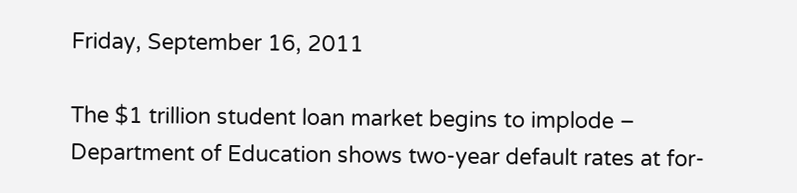Friday, September 16, 2011

The $1 trillion student loan market begins to implode – Department of Education shows two-year default rates at for-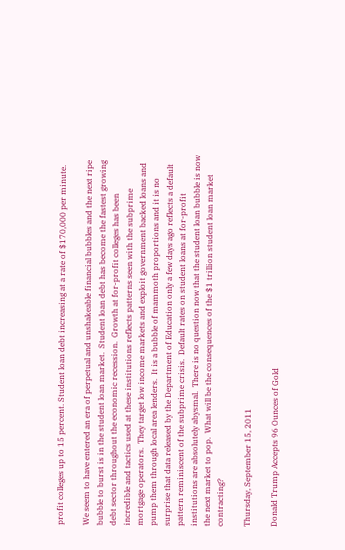profit colleges up to 15 percent. Student loan debt increasing at a rate of $170,000 per minute.

We seem to have entered an era of perpetual and unshakeable financial bubbles and the next ripe bubble to burst is in the student loan market.  Student loan debt has become the fastest growing debt sector throughout the economic recession.  Growth at for-profit colleges has been incredible and tactics used at these institutions reflects patterns seen with the subprime mortgage operators.  They target low income markets and exploit government backed loans and pump them through local area lenders.  It is a bubble of mammoth proportions and it is no surprise that data released by the Department of Education only a few days ago reflects a default pattern reminiscent of the subprime crisis.  Default rates on student loans at for-profit institutions are absolutely abysmal.  There is no question now that the student loan bubble is now the next market to pop.  What will be the consequences of the $1 trillion student loan market contracting?

Thursday, September 15, 2011

Donald Trump Accepts 96 Ounces of Gold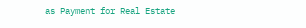as Payment for Real Estate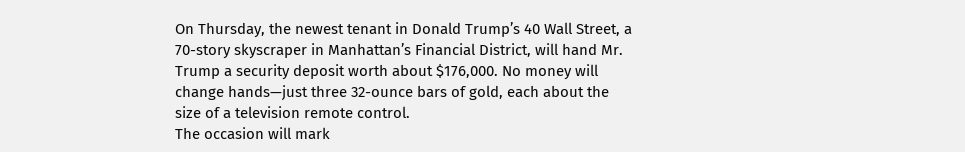On Thursday, the newest tenant in Donald Trump’s 40 Wall Street, a 70-story skyscraper in Manhattan’s Financial District, will hand Mr. Trump a security deposit worth about $176,000. No money will change hands—just three 32-ounce bars of gold, each about the size of a television remote control.
The occasion will mark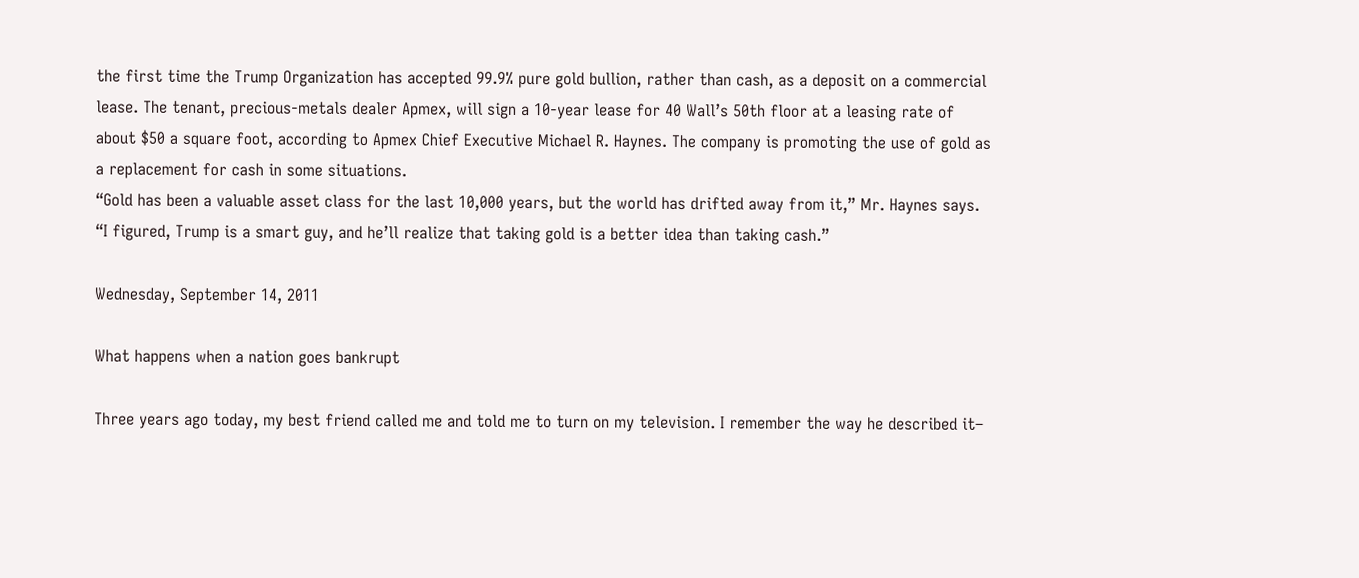the first time the Trump Organization has accepted 99.9% pure gold bullion, rather than cash, as a deposit on a commercial lease. The tenant, precious-metals dealer Apmex, will sign a 10-year lease for 40 Wall’s 50th floor at a leasing rate of about $50 a square foot, according to Apmex Chief Executive Michael R. Haynes. The company is promoting the use of gold as a replacement for cash in some situations.
“Gold has been a valuable asset class for the last 10,000 years, but the world has drifted away from it,” Mr. Haynes says. “I figured, Trump is a smart guy, and he’ll realize that taking gold is a better idea than taking cash.”

Wednesday, September 14, 2011

What happens when a nation goes bankrupt

Three years ago today, my best friend called me and told me to turn on my television. I remember the way he described it–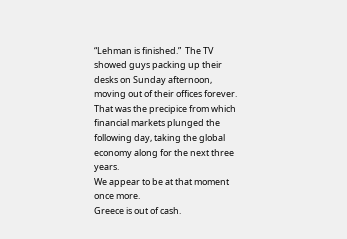“Lehman is finished.”  The TV showed guys packing up their desks on Sunday afternoon, moving out of their offices forever.
That was the precipice from which financial markets plunged the following day, taking the global economy along for the next three years.
We appear to be at that moment once more.
Greece is out of cash.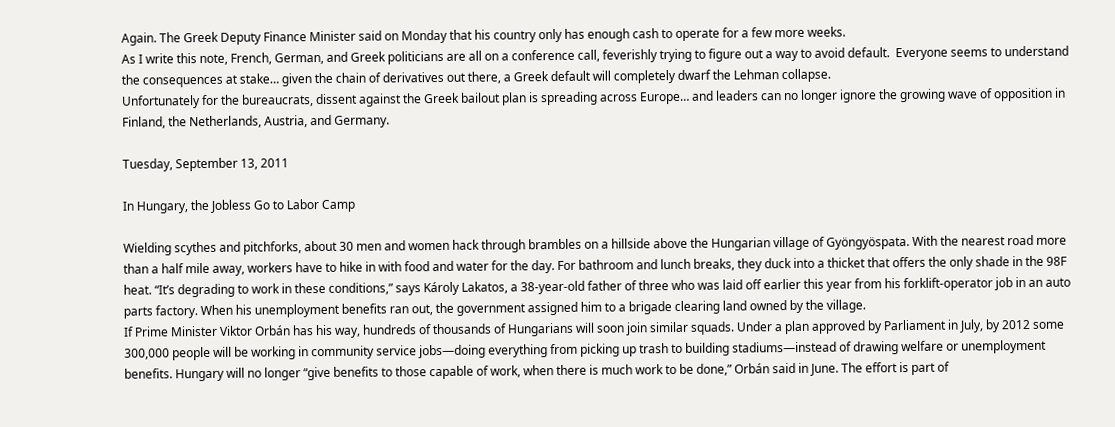Again. The Greek Deputy Finance Minister said on Monday that his country only has enough cash to operate for a few more weeks.
As I write this note, French, German, and Greek politicians are all on a conference call, feverishly trying to figure out a way to avoid default.  Everyone seems to understand the consequences at stake… given the chain of derivatives out there, a Greek default will completely dwarf the Lehman collapse.
Unfortunately for the bureaucrats, dissent against the Greek bailout plan is spreading across Europe… and leaders can no longer ignore the growing wave of opposition in Finland, the Netherlands, Austria, and Germany.

Tuesday, September 13, 2011

In Hungary, the Jobless Go to Labor Camp

Wielding scythes and pitchforks, about 30 men and women hack through brambles on a hillside above the Hungarian village of Gyöngyöspata. With the nearest road more than a half mile away, workers have to hike in with food and water for the day. For bathroom and lunch breaks, they duck into a thicket that offers the only shade in the 98F heat. “It’s degrading to work in these conditions,” says Károly Lakatos, a 38-year-old father of three who was laid off earlier this year from his forklift-operator job in an auto parts factory. When his unemployment benefits ran out, the government assigned him to a brigade clearing land owned by the village.
If Prime Minister Viktor Orbán has his way, hundreds of thousands of Hungarians will soon join similar squads. Under a plan approved by Parliament in July, by 2012 some 300,000 people will be working in community service jobs—doing everything from picking up trash to building stadiums—instead of drawing welfare or unemployment benefits. Hungary will no longer “give benefits to those capable of work, when there is much work to be done,” Orbán said in June. The effort is part of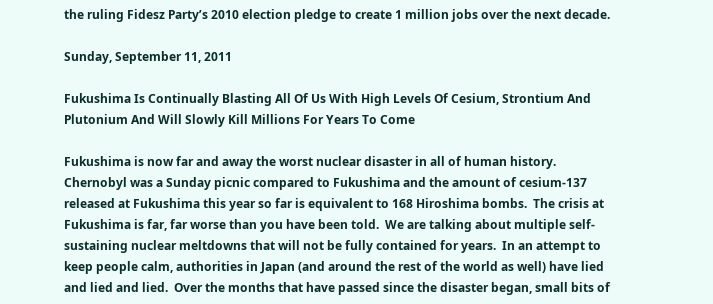the ruling Fidesz Party’s 2010 election pledge to create 1 million jobs over the next decade.

Sunday, September 11, 2011

Fukushima Is Continually Blasting All Of Us With High Levels Of Cesium, Strontium And Plutonium And Will Slowly Kill Millions For Years To Come

Fukushima is now far and away the worst nuclear disaster in all of human history.  Chernobyl was a Sunday picnic compared to Fukushima and the amount of cesium-137 released at Fukushima this year so far is equivalent to 168 Hiroshima bombs.  The crisis at Fukushima is far, far worse than you have been told.  We are talking about multiple self-sustaining nuclear meltdowns that will not be fully contained for years.  In an attempt to keep people calm, authorities in Japan (and around the rest of the world as well) have lied and lied and lied.  Over the months that have passed since the disaster began, small bits of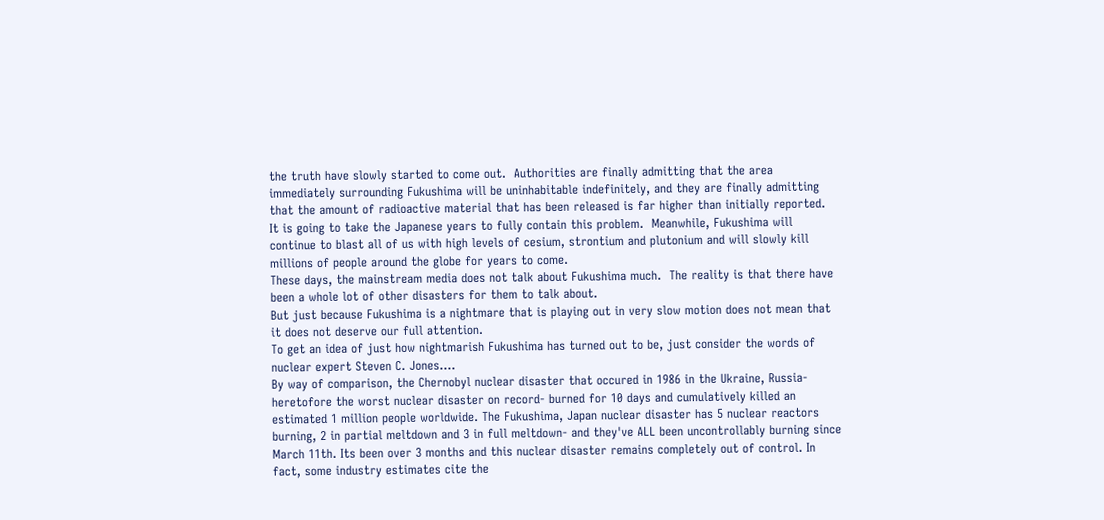the truth have slowly started to come out.  Authorities are finally admitting that the area immediately surrounding Fukushima will be uninhabitable indefinitely, and they are finally admitting that the amount of radioactive material that has been released is far higher than initially reported.  It is going to take the Japanese years to fully contain this problem.  Meanwhile, Fukushima will continue to blast all of us with high levels of cesium, strontium and plutonium and will slowly kill millions of people around the globe for years to come.
These days, the mainstream media does not talk about Fukushima much.  The reality is that there have been a whole lot of other disasters for them to talk about.
But just because Fukushima is a nightmare that is playing out in very slow motion does not mean that it does not deserve our full attention.
To get an idea of just how nightmarish Fukushima has turned out to be, just consider the words of nuclear expert Steven C. Jones....
By way of comparison, the Chernobyl nuclear disaster that occured in 1986 in the Ukraine, Russia- heretofore the worst nuclear disaster on record- burned for 10 days and cumulatively killed an estimated 1 million people worldwide. The Fukushima, Japan nuclear disaster has 5 nuclear reactors burning, 2 in partial meltdown and 3 in full meltdown- and they've ALL been uncontrollably burning since March 11th. Its been over 3 months and this nuclear disaster remains completely out of control. In fact, some industry estimates cite the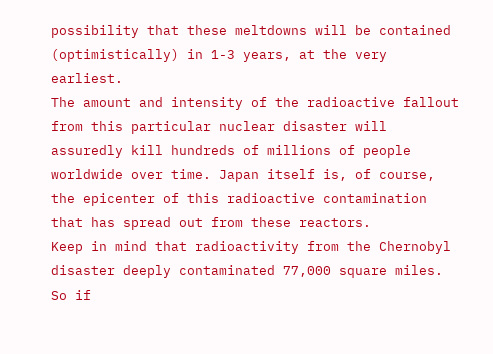possibility that these meltdowns will be contained (optimistically) in 1-3 years, at the very earliest.
The amount and intensity of the radioactive fallout from this particular nuclear disaster will assuredly kill hundreds of millions of people worldwide over time. Japan itself is, of course, the epicenter of this radioactive contamination that has spread out from these reactors.
Keep in mind that radioactivity from the Chernobyl disaster deeply contaminated 77,000 square miles.
So if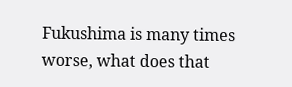Fukushima is many times worse, what does that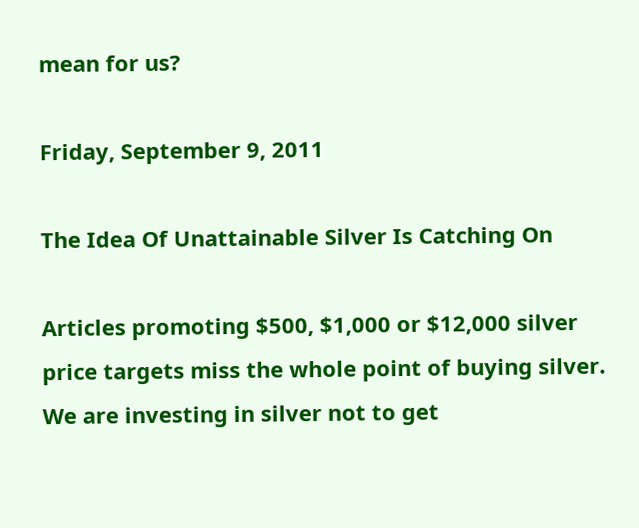mean for us?

Friday, September 9, 2011

The Idea Of Unattainable Silver Is Catching On

Articles promoting $500, $1,000 or $12,000 silver price targets miss the whole point of buying silver. We are investing in silver not to get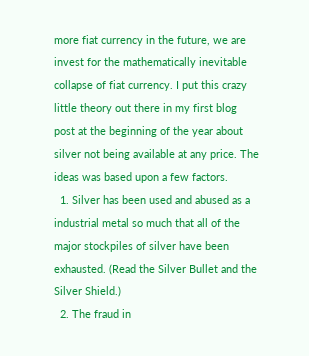more fiat currency in the future, we are invest for the mathematically inevitable collapse of fiat currency. I put this crazy little theory out there in my first blog post at the beginning of the year about silver not being available at any price. The ideas was based upon a few factors.
  1. Silver has been used and abused as a industrial metal so much that all of the major stockpiles of silver have been exhausted. (Read the Silver Bullet and the Silver Shield.)
  2. The fraud in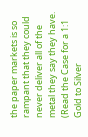the paper markets is so rampant that they could never deliver all of the metal they say they have. (Read the Case for a 1:1 Gold to Silver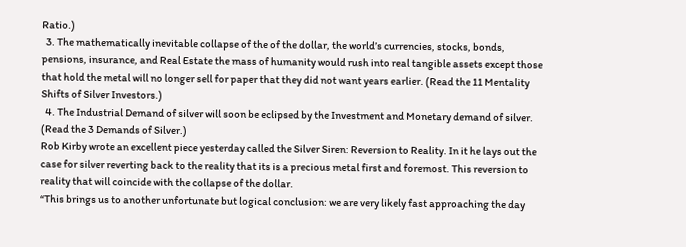Ratio.)
  3. The mathematically inevitable collapse of the of the dollar, the world’s currencies, stocks, bonds, pensions, insurance, and Real Estate the mass of humanity would rush into real tangible assets except those that hold the metal will no longer sell for paper that they did not want years earlier. (Read the 11 Mentality Shifts of Silver Investors.)
  4. The Industrial Demand of silver will soon be eclipsed by the Investment and Monetary demand of silver. (Read the 3 Demands of Silver.)
Rob Kirby wrote an excellent piece yesterday called the Silver Siren: Reversion to Reality. In it he lays out the case for silver reverting back to the reality that its is a precious metal first and foremost. This reversion to reality that will coincide with the collapse of the dollar.
“This brings us to another unfortunate but logical conclusion: we are very likely fast approaching the day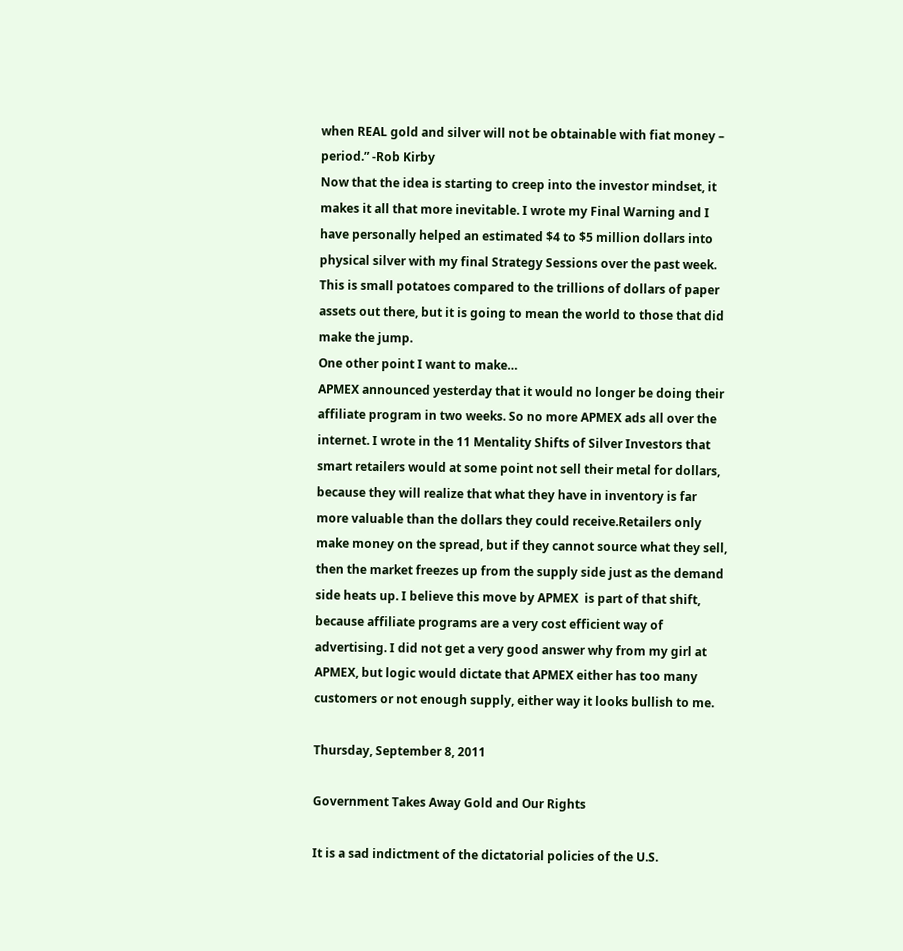when REAL gold and silver will not be obtainable with fiat money – period.” -Rob Kirby
Now that the idea is starting to creep into the investor mindset, it makes it all that more inevitable. I wrote my Final Warning and I have personally helped an estimated $4 to $5 million dollars into physical silver with my final Strategy Sessions over the past week. This is small potatoes compared to the trillions of dollars of paper assets out there, but it is going to mean the world to those that did make the jump.
One other point I want to make…
APMEX announced yesterday that it would no longer be doing their affiliate program in two weeks. So no more APMEX ads all over the internet. I wrote in the 11 Mentality Shifts of Silver Investors that smart retailers would at some point not sell their metal for dollars, because they will realize that what they have in inventory is far more valuable than the dollars they could receive.Retailers only make money on the spread, but if they cannot source what they sell, then the market freezes up from the supply side just as the demand side heats up. I believe this move by APMEX  is part of that shift, because affiliate programs are a very cost efficient way of advertising. I did not get a very good answer why from my girl at APMEX, but logic would dictate that APMEX either has too many customers or not enough supply, either way it looks bullish to me.

Thursday, September 8, 2011

Government Takes Away Gold and Our Rights

It is a sad indictment of the dictatorial policies of the U.S.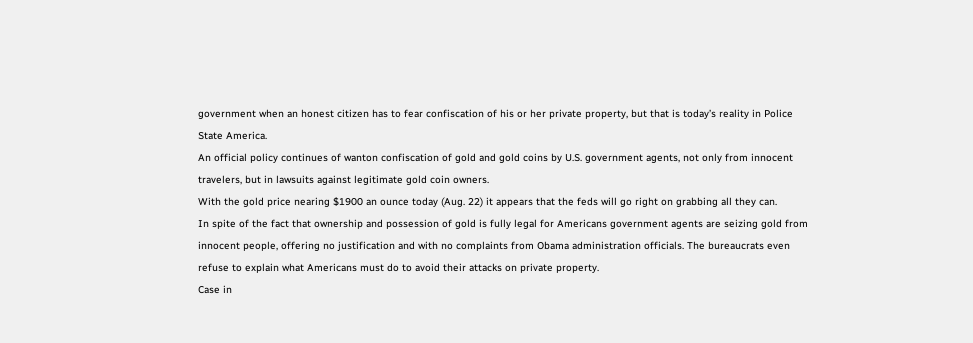government when an honest citizen has to fear confiscation of his or her private property, but that is today’s reality in Police State America.
An official policy continues of wanton confiscation of gold and gold coins by U.S. government agents, not only from innocent travelers, but in lawsuits against legitimate gold coin owners.
With the gold price nearing $1900 an ounce today (Aug. 22) it appears that the feds will go right on grabbing all they can.
In spite of the fact that ownership and possession of gold is fully legal for Americans government agents are seizing gold from innocent people, offering no justification and with no complaints from Obama administration officials. The bureaucrats even refuse to explain what Americans must do to avoid their attacks on private property.
Case in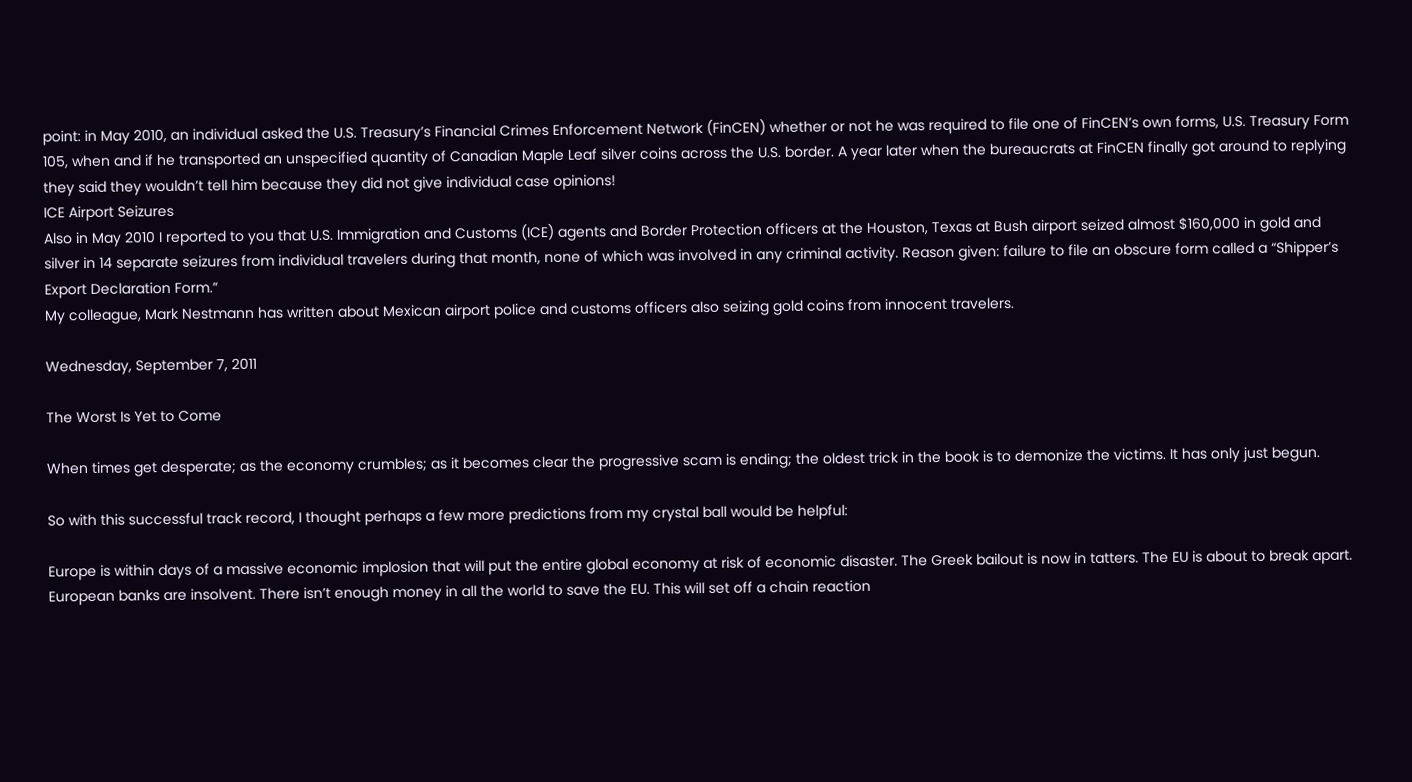point: in May 2010, an individual asked the U.S. Treasury’s Financial Crimes Enforcement Network (FinCEN) whether or not he was required to file one of FinCEN’s own forms, U.S. Treasury Form 105, when and if he transported an unspecified quantity of Canadian Maple Leaf silver coins across the U.S. border. A year later when the bureaucrats at FinCEN finally got around to replying they said they wouldn’t tell him because they did not give individual case opinions!
ICE Airport Seizures
Also in May 2010 I reported to you that U.S. Immigration and Customs (ICE) agents and Border Protection officers at the Houston, Texas at Bush airport seized almost $160,000 in gold and silver in 14 separate seizures from individual travelers during that month, none of which was involved in any criminal activity. Reason given: failure to file an obscure form called a “Shipper’s Export Declaration Form.”
My colleague, Mark Nestmann has written about Mexican airport police and customs officers also seizing gold coins from innocent travelers.

Wednesday, September 7, 2011

The Worst Is Yet to Come

When times get desperate; as the economy crumbles; as it becomes clear the progressive scam is ending; the oldest trick in the book is to demonize the victims. It has only just begun.

So with this successful track record, I thought perhaps a few more predictions from my crystal ball would be helpful:

Europe is within days of a massive economic implosion that will put the entire global economy at risk of economic disaster. The Greek bailout is now in tatters. The EU is about to break apart. European banks are insolvent. There isn’t enough money in all the world to save the EU. This will set off a chain reaction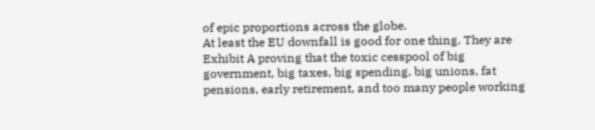of epic proportions across the globe.
At least the EU downfall is good for one thing. They are Exhibit A proving that the toxic cesspool of big government, big taxes, big spending, big unions, fat pensions, early retirement, and too many people working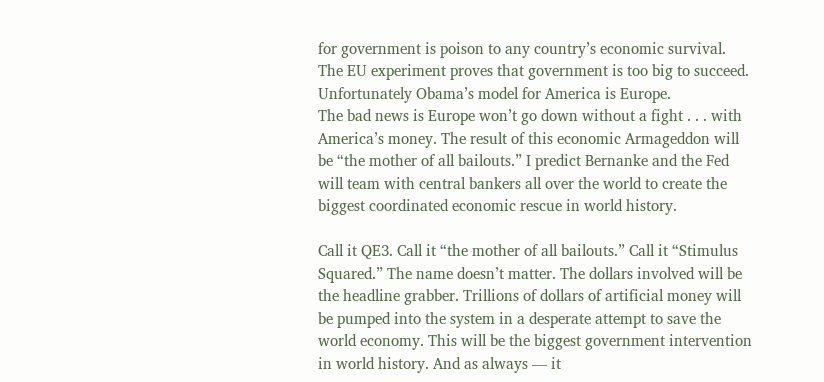for government is poison to any country’s economic survival. The EU experiment proves that government is too big to succeed. Unfortunately Obama’s model for America is Europe.
The bad news is Europe won’t go down without a fight . . . with America’s money. The result of this economic Armageddon will be “the mother of all bailouts.” I predict Bernanke and the Fed will team with central bankers all over the world to create the biggest coordinated economic rescue in world history.

Call it QE3. Call it “the mother of all bailouts.” Call it “Stimulus Squared.” The name doesn’t matter. The dollars involved will be the headline grabber. Trillions of dollars of artificial money will be pumped into the system in a desperate attempt to save the world economy. This will be the biggest government intervention in world history. And as always — it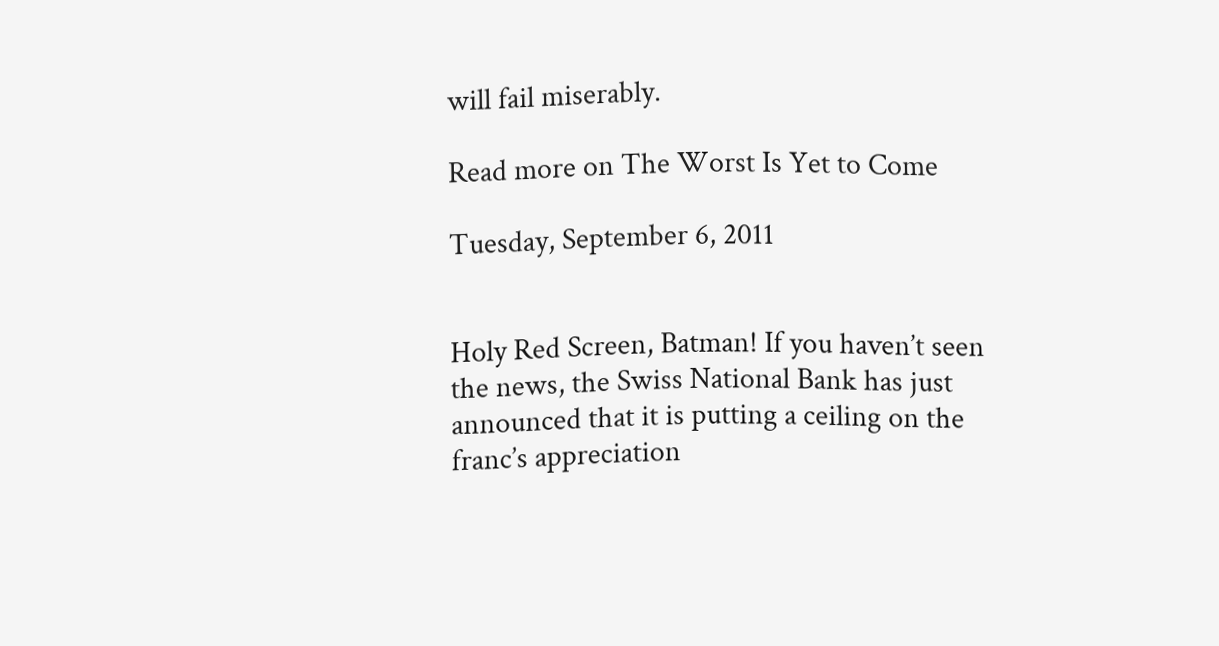will fail miserably.

Read more on The Worst Is Yet to Come

Tuesday, September 6, 2011


Holy Red Screen, Batman! If you haven’t seen the news, the Swiss National Bank has just announced that it is putting a ceiling on the franc’s appreciation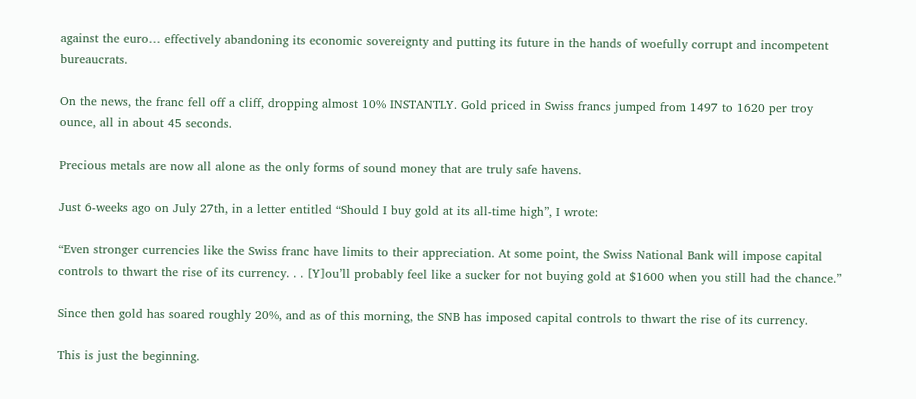against the euro… effectively abandoning its economic sovereignty and putting its future in the hands of woefully corrupt and incompetent bureaucrats.

On the news, the franc fell off a cliff, dropping almost 10% INSTANTLY. Gold priced in Swiss francs jumped from 1497 to 1620 per troy ounce, all in about 45 seconds.

Precious metals are now all alone as the only forms of sound money that are truly safe havens.

Just 6-weeks ago on July 27th, in a letter entitled “Should I buy gold at its all-time high”, I wrote:

“Even stronger currencies like the Swiss franc have limits to their appreciation. At some point, the Swiss National Bank will impose capital controls to thwart the rise of its currency. . . [Y]ou’ll probably feel like a sucker for not buying gold at $1600 when you still had the chance.”

Since then gold has soared roughly 20%, and as of this morning, the SNB has imposed capital controls to thwart the rise of its currency.

This is just the beginning.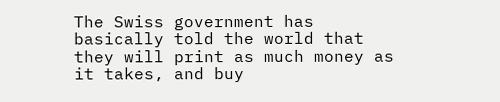The Swiss government has basically told the world that they will print as much money as it takes, and buy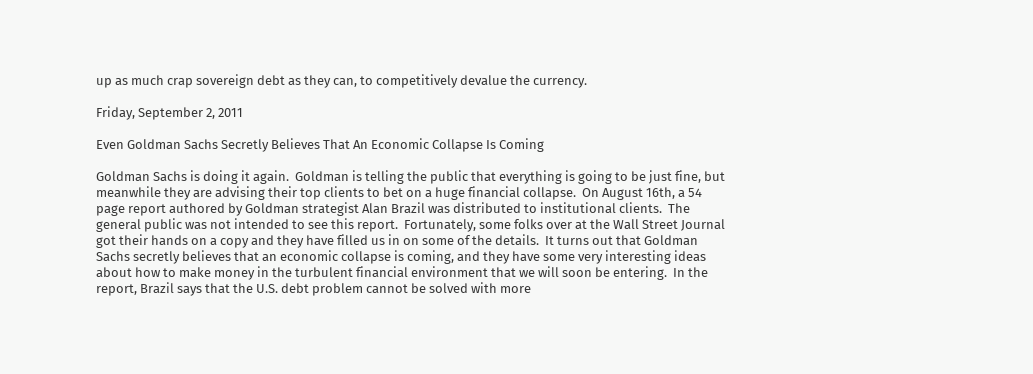up as much crap sovereign debt as they can, to competitively devalue the currency.

Friday, September 2, 2011

Even Goldman Sachs Secretly Believes That An Economic Collapse Is Coming

Goldman Sachs is doing it again.  Goldman is telling the public that everything is going to be just fine, but meanwhile they are advising their top clients to bet on a huge financial collapse.  On August 16th, a 54 page report authored by Goldman strategist Alan Brazil was distributed to institutional clients.  The general public was not intended to see this report.  Fortunately, some folks over at the Wall Street Journal got their hands on a copy and they have filled us in on some of the details.  It turns out that Goldman Sachs secretly believes that an economic collapse is coming, and they have some very interesting ideas about how to make money in the turbulent financial environment that we will soon be entering.  In the report, Brazil says that the U.S. debt problem cannot be solved with more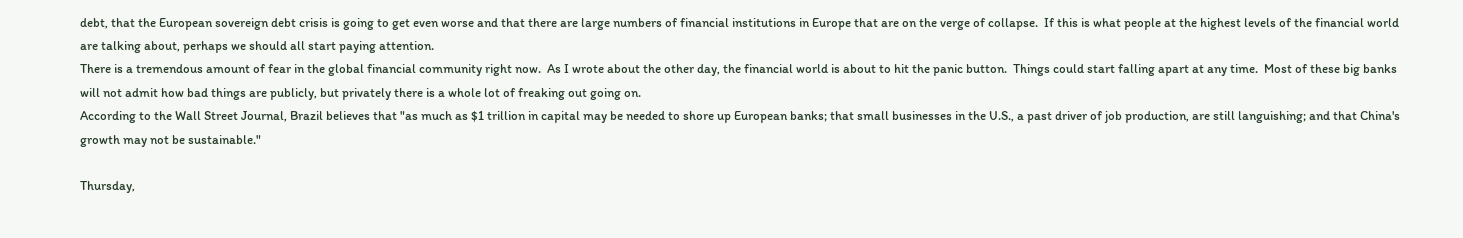debt, that the European sovereign debt crisis is going to get even worse and that there are large numbers of financial institutions in Europe that are on the verge of collapse.  If this is what people at the highest levels of the financial world are talking about, perhaps we should all start paying attention.
There is a tremendous amount of fear in the global financial community right now.  As I wrote about the other day, the financial world is about to hit the panic button.  Things could start falling apart at any time.  Most of these big banks will not admit how bad things are publicly, but privately there is a whole lot of freaking out going on.
According to the Wall Street Journal, Brazil believes that "as much as $1 trillion in capital may be needed to shore up European banks; that small businesses in the U.S., a past driver of job production, are still languishing; and that China's growth may not be sustainable."

Thursday,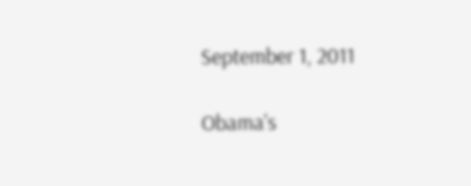September 1, 2011

Obama's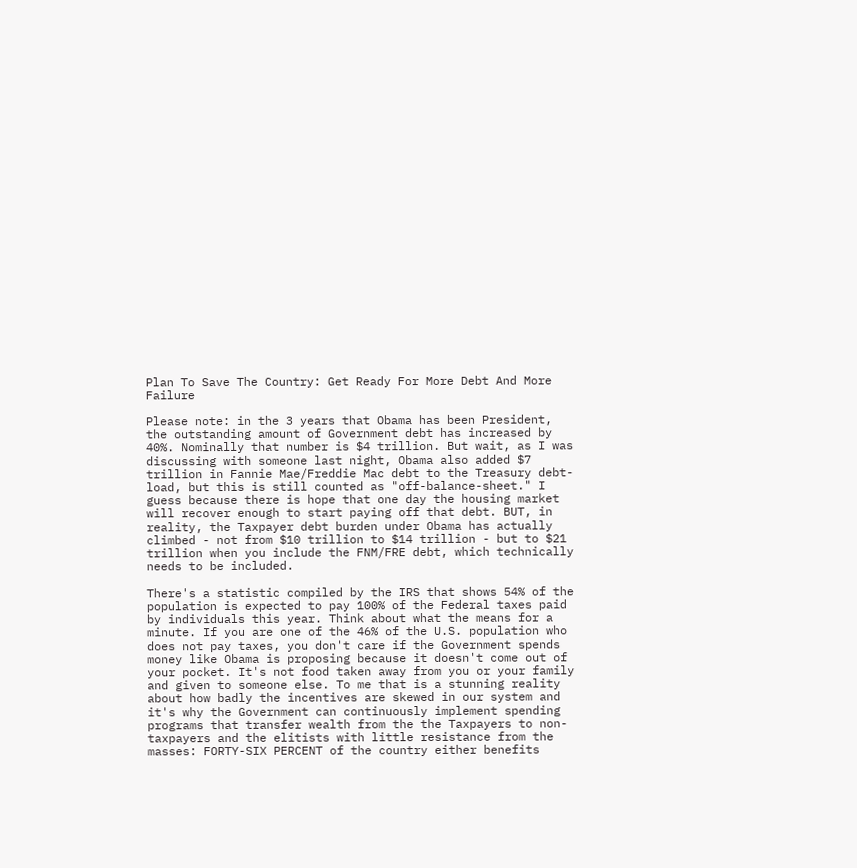Plan To Save The Country: Get Ready For More Debt And More Failure

Please note: in the 3 years that Obama has been President, the outstanding amount of Government debt has increased by 40%. Nominally that number is $4 trillion. But wait, as I was discussing with someone last night, Obama also added $7 trillion in Fannie Mae/Freddie Mac debt to the Treasury debt-load, but this is still counted as "off-balance-sheet." I guess because there is hope that one day the housing market will recover enough to start paying off that debt. BUT, in reality, the Taxpayer debt burden under Obama has actually climbed - not from $10 trillion to $14 trillion - but to $21 trillion when you include the FNM/FRE debt, which technically needs to be included.

There's a statistic compiled by the IRS that shows 54% of the population is expected to pay 100% of the Federal taxes paid by individuals this year. Think about what the means for a minute. If you are one of the 46% of the U.S. population who does not pay taxes, you don't care if the Government spends money like Obama is proposing because it doesn't come out of your pocket. It's not food taken away from you or your family and given to someone else. To me that is a stunning reality about how badly the incentives are skewed in our system and it's why the Government can continuously implement spending programs that transfer wealth from the the Taxpayers to non-taxpayers and the elitists with little resistance from the masses: FORTY-SIX PERCENT of the country either benefits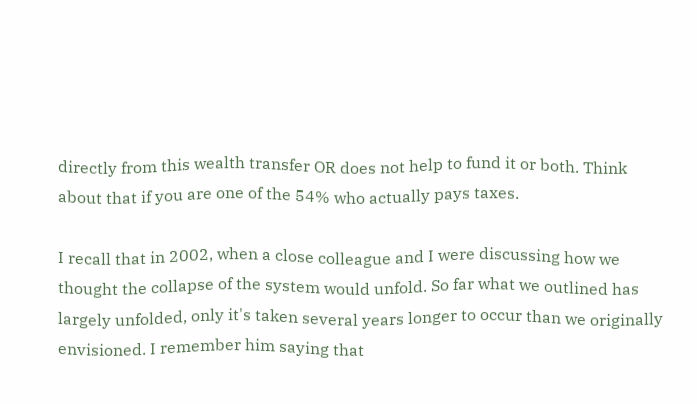directly from this wealth transfer OR does not help to fund it or both. Think about that if you are one of the 54% who actually pays taxes.

I recall that in 2002, when a close colleague and I were discussing how we thought the collapse of the system would unfold. So far what we outlined has largely unfolded, only it's taken several years longer to occur than we originally envisioned. I remember him saying that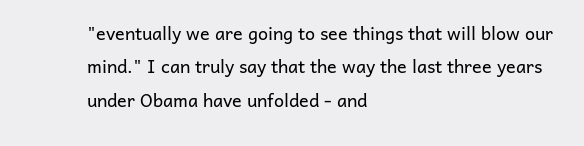"eventually we are going to see things that will blow our mind." I can truly say that the way the last three years under Obama have unfolded - and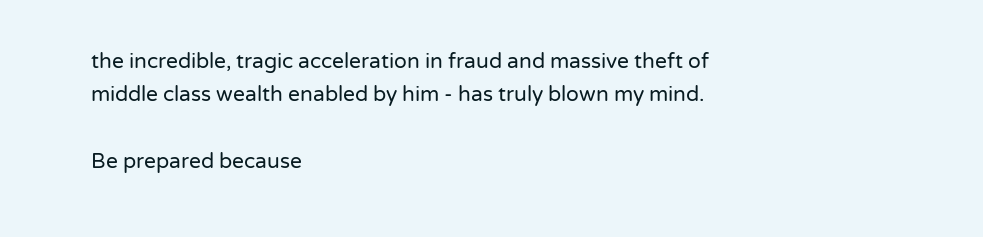the incredible, tragic acceleration in fraud and massive theft of middle class wealth enabled by him - has truly blown my mind.

Be prepared because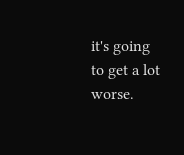it's going to get a lot worse.